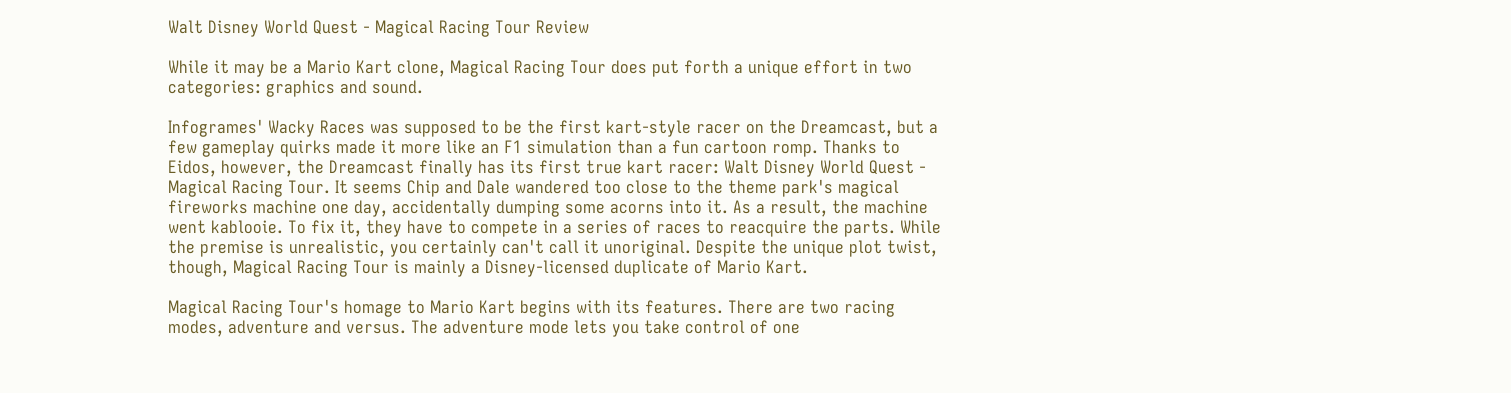Walt Disney World Quest - Magical Racing Tour Review

While it may be a Mario Kart clone, Magical Racing Tour does put forth a unique effort in two categories: graphics and sound.

Infogrames' Wacky Races was supposed to be the first kart-style racer on the Dreamcast, but a few gameplay quirks made it more like an F1 simulation than a fun cartoon romp. Thanks to Eidos, however, the Dreamcast finally has its first true kart racer: Walt Disney World Quest - Magical Racing Tour. It seems Chip and Dale wandered too close to the theme park's magical fireworks machine one day, accidentally dumping some acorns into it. As a result, the machine went kablooie. To fix it, they have to compete in a series of races to reacquire the parts. While the premise is unrealistic, you certainly can't call it unoriginal. Despite the unique plot twist, though, Magical Racing Tour is mainly a Disney-licensed duplicate of Mario Kart.

Magical Racing Tour's homage to Mario Kart begins with its features. There are two racing modes, adventure and versus. The adventure mode lets you take control of one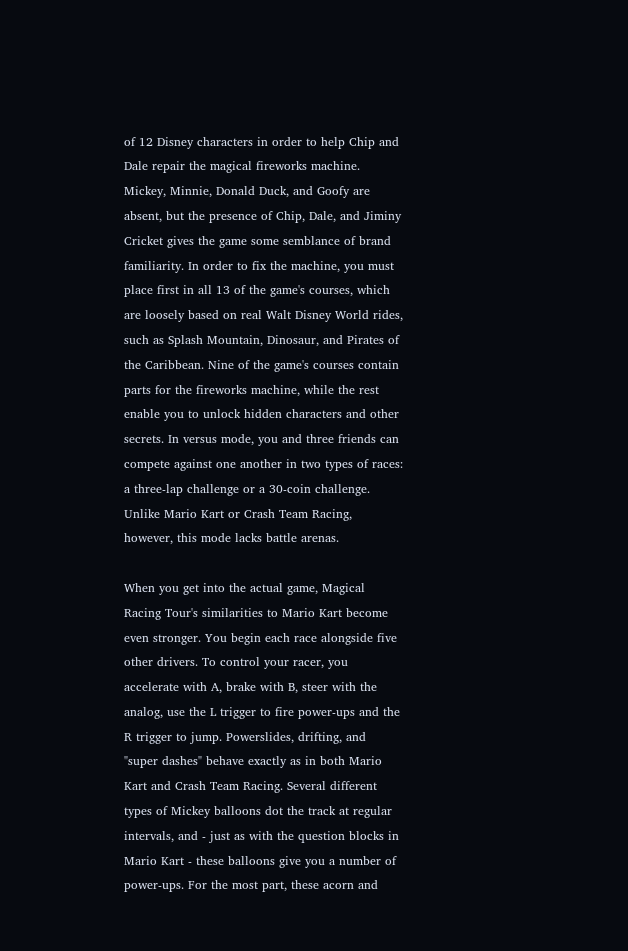of 12 Disney characters in order to help Chip and Dale repair the magical fireworks machine. Mickey, Minnie, Donald Duck, and Goofy are absent, but the presence of Chip, Dale, and Jiminy Cricket gives the game some semblance of brand familiarity. In order to fix the machine, you must place first in all 13 of the game's courses, which are loosely based on real Walt Disney World rides, such as Splash Mountain, Dinosaur, and Pirates of the Caribbean. Nine of the game's courses contain parts for the fireworks machine, while the rest enable you to unlock hidden characters and other secrets. In versus mode, you and three friends can compete against one another in two types of races: a three-lap challenge or a 30-coin challenge. Unlike Mario Kart or Crash Team Racing, however, this mode lacks battle arenas.

When you get into the actual game, Magical Racing Tour's similarities to Mario Kart become even stronger. You begin each race alongside five other drivers. To control your racer, you accelerate with A, brake with B, steer with the analog, use the L trigger to fire power-ups and the R trigger to jump. Powerslides, drifting, and "super dashes" behave exactly as in both Mario Kart and Crash Team Racing. Several different types of Mickey balloons dot the track at regular intervals, and - just as with the question blocks in Mario Kart - these balloons give you a number of power-ups. For the most part, these acorn and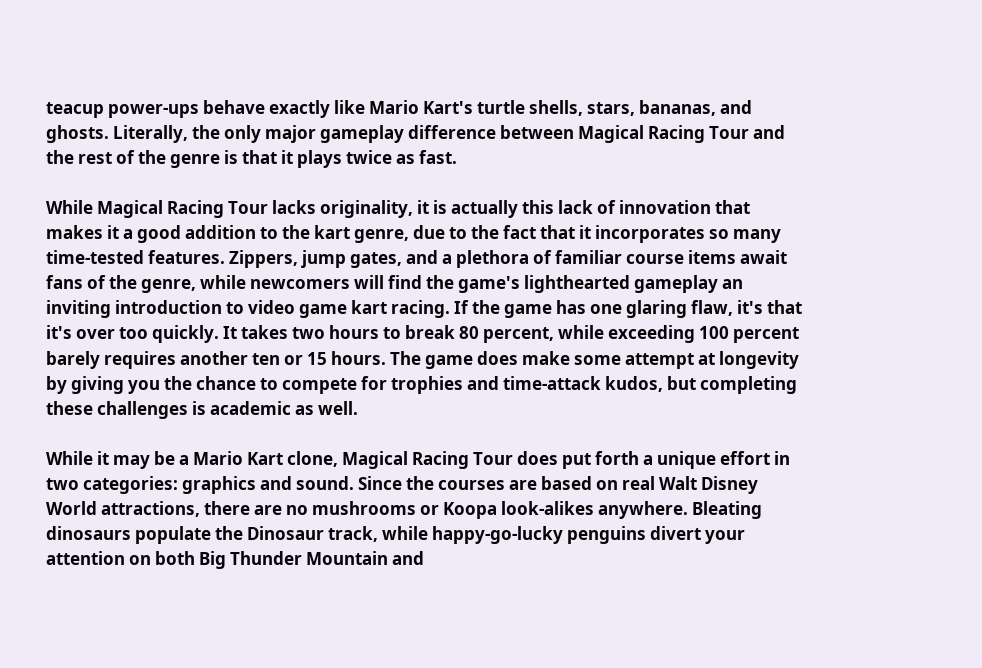teacup power-ups behave exactly like Mario Kart's turtle shells, stars, bananas, and ghosts. Literally, the only major gameplay difference between Magical Racing Tour and the rest of the genre is that it plays twice as fast.

While Magical Racing Tour lacks originality, it is actually this lack of innovation that makes it a good addition to the kart genre, due to the fact that it incorporates so many time-tested features. Zippers, jump gates, and a plethora of familiar course items await fans of the genre, while newcomers will find the game's lighthearted gameplay an inviting introduction to video game kart racing. If the game has one glaring flaw, it's that it's over too quickly. It takes two hours to break 80 percent, while exceeding 100 percent barely requires another ten or 15 hours. The game does make some attempt at longevity by giving you the chance to compete for trophies and time-attack kudos, but completing these challenges is academic as well.

While it may be a Mario Kart clone, Magical Racing Tour does put forth a unique effort in two categories: graphics and sound. Since the courses are based on real Walt Disney World attractions, there are no mushrooms or Koopa look-alikes anywhere. Bleating dinosaurs populate the Dinosaur track, while happy-go-lucky penguins divert your attention on both Big Thunder Mountain and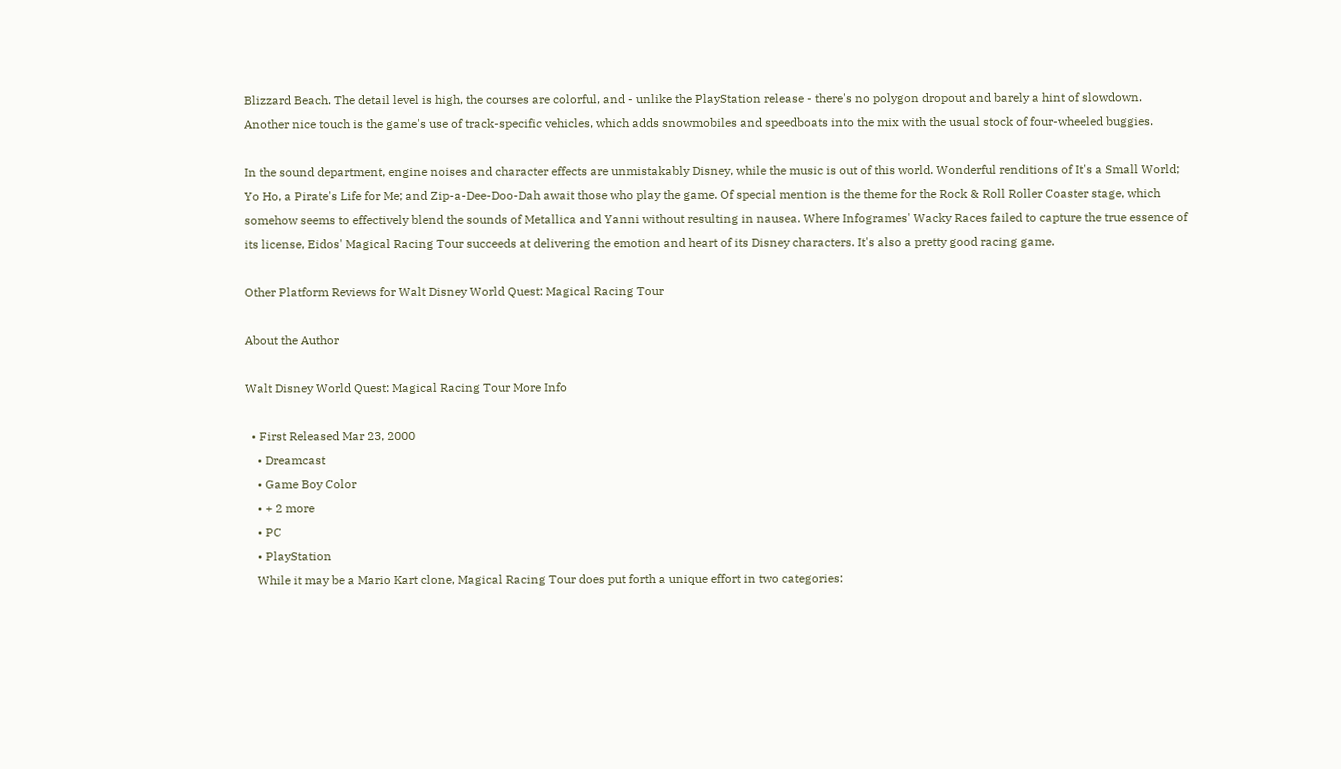Blizzard Beach. The detail level is high, the courses are colorful, and - unlike the PlayStation release - there's no polygon dropout and barely a hint of slowdown. Another nice touch is the game's use of track-specific vehicles, which adds snowmobiles and speedboats into the mix with the usual stock of four-wheeled buggies.

In the sound department, engine noises and character effects are unmistakably Disney, while the music is out of this world. Wonderful renditions of It's a Small World; Yo Ho, a Pirate's Life for Me; and Zip-a-Dee-Doo-Dah await those who play the game. Of special mention is the theme for the Rock & Roll Roller Coaster stage, which somehow seems to effectively blend the sounds of Metallica and Yanni without resulting in nausea. Where Infogrames' Wacky Races failed to capture the true essence of its license, Eidos' Magical Racing Tour succeeds at delivering the emotion and heart of its Disney characters. It's also a pretty good racing game.

Other Platform Reviews for Walt Disney World Quest: Magical Racing Tour

About the Author

Walt Disney World Quest: Magical Racing Tour More Info

  • First Released Mar 23, 2000
    • Dreamcast
    • Game Boy Color
    • + 2 more
    • PC
    • PlayStation
    While it may be a Mario Kart clone, Magical Racing Tour does put forth a unique effort in two categories: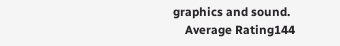graphics and sound.
    Average Rating144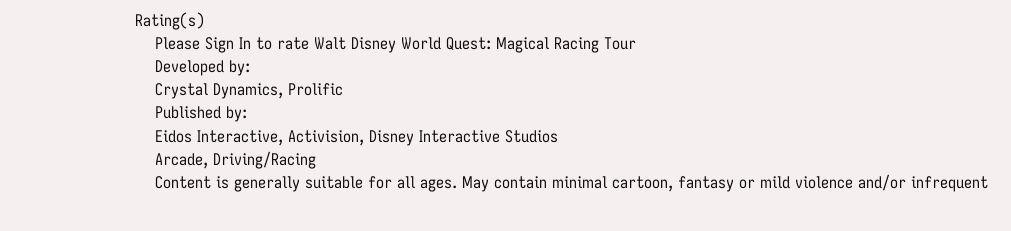Rating(s)
    Please Sign In to rate Walt Disney World Quest: Magical Racing Tour
    Developed by:
    Crystal Dynamics, Prolific
    Published by:
    Eidos Interactive, Activision, Disney Interactive Studios
    Arcade, Driving/Racing
    Content is generally suitable for all ages. May contain minimal cartoon, fantasy or mild violence and/or infrequent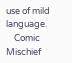use of mild language.
    Comic Mischief